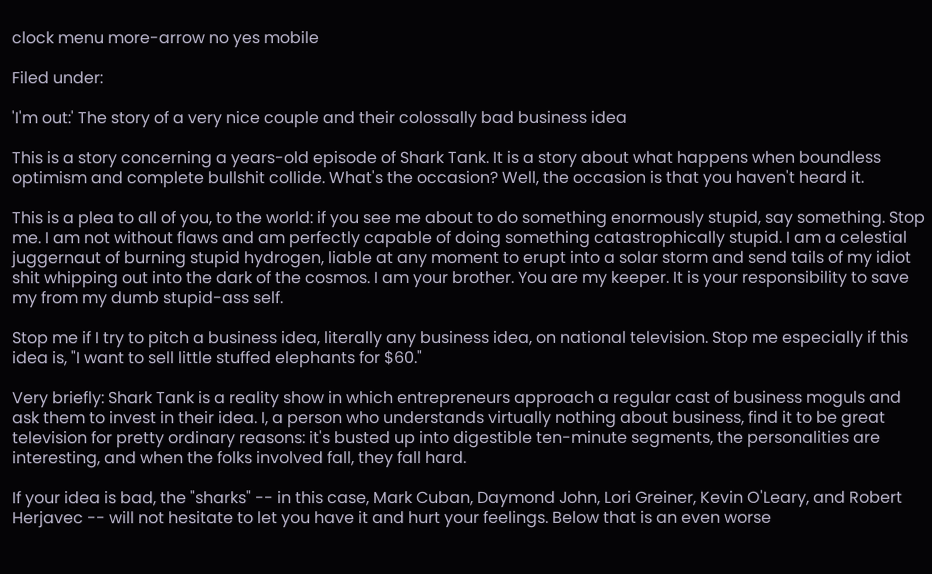clock menu more-arrow no yes mobile

Filed under:

'I'm out:' The story of a very nice couple and their colossally bad business idea

This is a story concerning a years-old episode of Shark Tank. It is a story about what happens when boundless optimism and complete bullshit collide. What's the occasion? Well, the occasion is that you haven't heard it.

This is a plea to all of you, to the world: if you see me about to do something enormously stupid, say something. Stop me. I am not without flaws and am perfectly capable of doing something catastrophically stupid. I am a celestial juggernaut of burning stupid hydrogen, liable at any moment to erupt into a solar storm and send tails of my idiot shit whipping out into the dark of the cosmos. I am your brother. You are my keeper. It is your responsibility to save my from my dumb stupid-ass self.

Stop me if I try to pitch a business idea, literally any business idea, on national television. Stop me especially if this idea is, "I want to sell little stuffed elephants for $60."

Very briefly: Shark Tank is a reality show in which entrepreneurs approach a regular cast of business moguls and ask them to invest in their idea. I, a person who understands virtually nothing about business, find it to be great television for pretty ordinary reasons: it's busted up into digestible ten-minute segments, the personalities are interesting, and when the folks involved fall, they fall hard.

If your idea is bad, the "sharks" -- in this case, Mark Cuban, Daymond John, Lori Greiner, Kevin O'Leary, and Robert Herjavec -- will not hesitate to let you have it and hurt your feelings. Below that is an even worse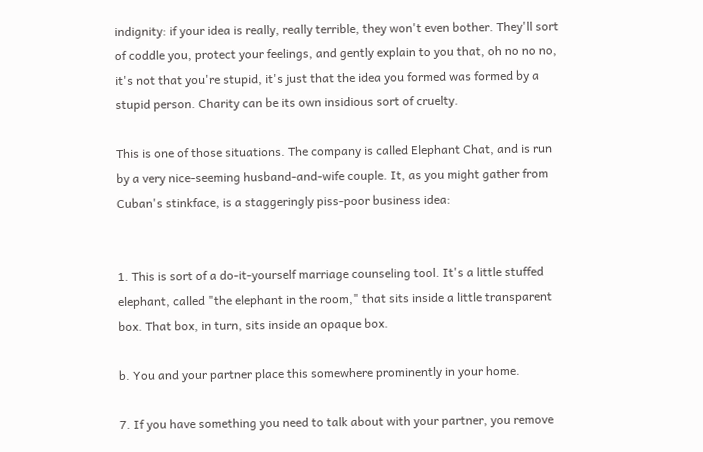indignity: if your idea is really, really terrible, they won't even bother. They'll sort of coddle you, protect your feelings, and gently explain to you that, oh no no no, it's not that you're stupid, it's just that the idea you formed was formed by a stupid person. Charity can be its own insidious sort of cruelty.

This is one of those situations. The company is called Elephant Chat, and is run by a very nice-seeming husband-and-wife couple. It, as you might gather from Cuban's stinkface, is a staggeringly piss-poor business idea:


1. This is sort of a do-it-yourself marriage counseling tool. It's a little stuffed elephant, called "the elephant in the room," that sits inside a little transparent box. That box, in turn, sits inside an opaque box.

b. You and your partner place this somewhere prominently in your home.

7. If you have something you need to talk about with your partner, you remove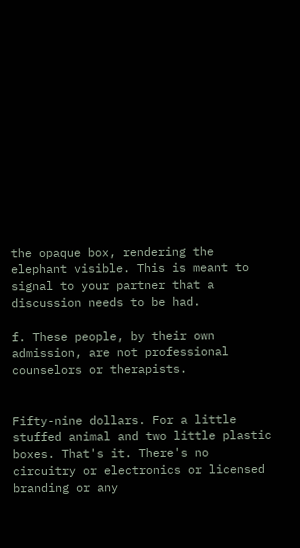the opaque box, rendering the elephant visible. This is meant to signal to your partner that a discussion needs to be had.

f. These people, by their own admission, are not professional counselors or therapists.


Fifty-nine dollars. For a little stuffed animal and two little plastic boxes. That's it. There's no circuitry or electronics or licensed branding or any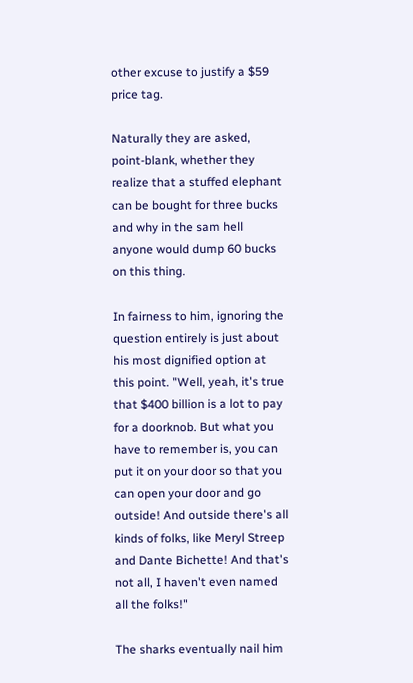other excuse to justify a $59 price tag.

Naturally they are asked, point-blank, whether they realize that a stuffed elephant can be bought for three bucks and why in the sam hell anyone would dump 60 bucks on this thing.

In fairness to him, ignoring the question entirely is just about his most dignified option at this point. "Well, yeah, it's true that $400 billion is a lot to pay for a doorknob. But what you have to remember is, you can put it on your door so that you can open your door and go outside! And outside there's all kinds of folks, like Meryl Streep and Dante Bichette! And that's not all, I haven't even named all the folks!"

The sharks eventually nail him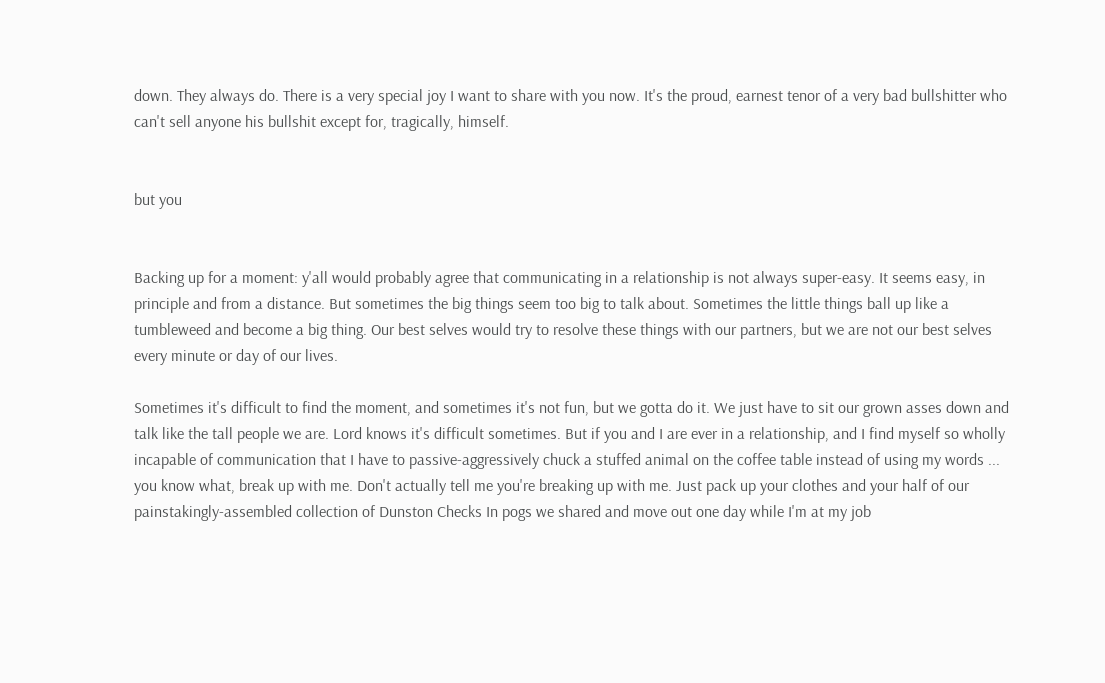down. They always do. There is a very special joy I want to share with you now. It's the proud, earnest tenor of a very bad bullshitter who can't sell anyone his bullshit except for, tragically, himself.


but you


Backing up for a moment: y'all would probably agree that communicating in a relationship is not always super-easy. It seems easy, in principle and from a distance. But sometimes the big things seem too big to talk about. Sometimes the little things ball up like a tumbleweed and become a big thing. Our best selves would try to resolve these things with our partners, but we are not our best selves every minute or day of our lives.

Sometimes it's difficult to find the moment, and sometimes it's not fun, but we gotta do it. We just have to sit our grown asses down and talk like the tall people we are. Lord knows it's difficult sometimes. But if you and I are ever in a relationship, and I find myself so wholly incapable of communication that I have to passive-aggressively chuck a stuffed animal on the coffee table instead of using my words ... you know what, break up with me. Don't actually tell me you're breaking up with me. Just pack up your clothes and your half of our painstakingly-assembled collection of Dunston Checks In pogs we shared and move out one day while I'm at my job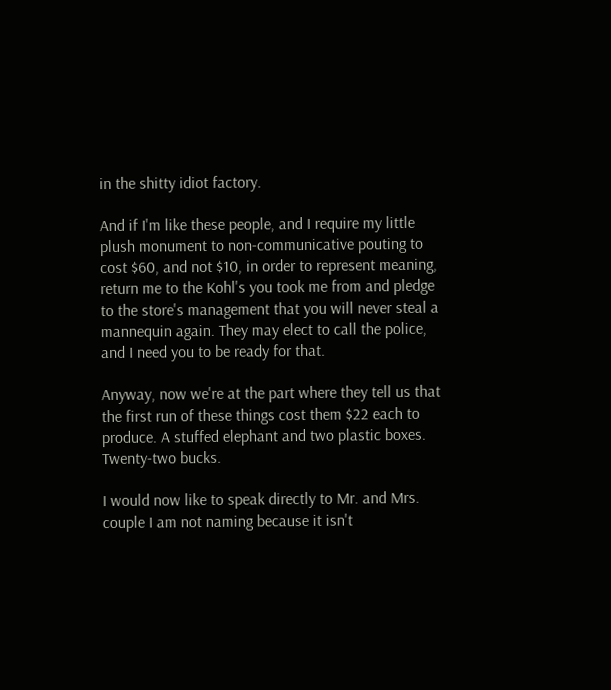in the shitty idiot factory.

And if I'm like these people, and I require my little plush monument to non-communicative pouting to cost $60, and not $10, in order to represent meaning, return me to the Kohl's you took me from and pledge to the store's management that you will never steal a mannequin again. They may elect to call the police, and I need you to be ready for that.

Anyway, now we're at the part where they tell us that the first run of these things cost them $22 each to produce. A stuffed elephant and two plastic boxes. Twenty-two bucks.

I would now like to speak directly to Mr. and Mrs. couple I am not naming because it isn't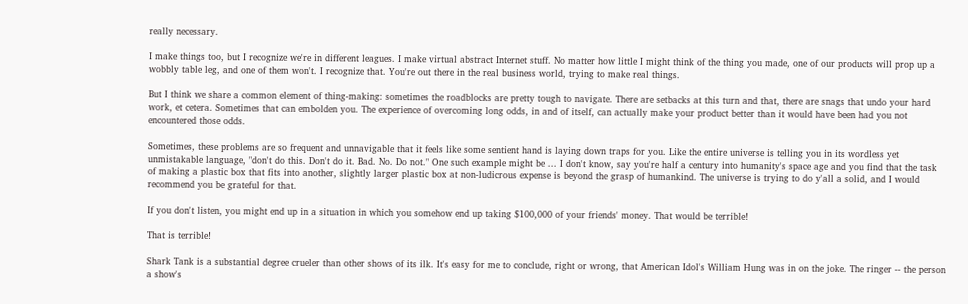really necessary.

I make things too, but I recognize we're in different leagues. I make virtual abstract Internet stuff. No matter how little I might think of the thing you made, one of our products will prop up a wobbly table leg, and one of them won't. I recognize that. You're out there in the real business world, trying to make real things.

But I think we share a common element of thing-making: sometimes the roadblocks are pretty tough to navigate. There are setbacks at this turn and that, there are snags that undo your hard work, et cetera. Sometimes that can embolden you. The experience of overcoming long odds, in and of itself, can actually make your product better than it would have been had you not encountered those odds.

Sometimes, these problems are so frequent and unnavigable that it feels like some sentient hand is laying down traps for you. Like the entire universe is telling you in its wordless yet unmistakable language, "don't do this. Don't do it. Bad. No. Do not." One such example might be ... I don't know, say you're half a century into humanity's space age and you find that the task of making a plastic box that fits into another, slightly larger plastic box at non-ludicrous expense is beyond the grasp of humankind. The universe is trying to do y'all a solid, and I would recommend you be grateful for that.

If you don't listen, you might end up in a situation in which you somehow end up taking $100,000 of your friends' money. That would be terrible!

That is terrible!

Shark Tank is a substantial degree crueler than other shows of its ilk. It's easy for me to conclude, right or wrong, that American Idol's William Hung was in on the joke. The ringer -- the person a show's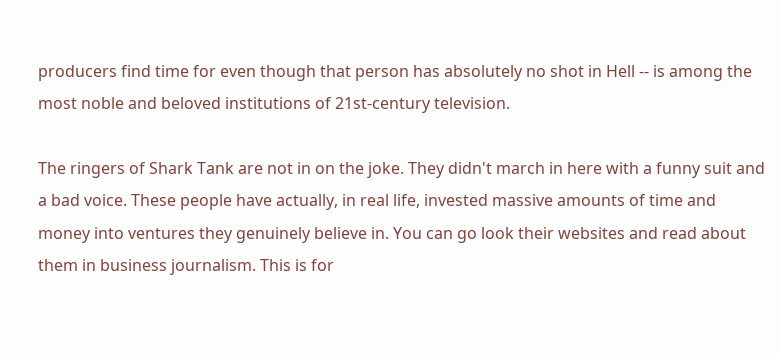producers find time for even though that person has absolutely no shot in Hell -- is among the most noble and beloved institutions of 21st-century television.

The ringers of Shark Tank are not in on the joke. They didn't march in here with a funny suit and a bad voice. These people have actually, in real life, invested massive amounts of time and money into ventures they genuinely believe in. You can go look their websites and read about them in business journalism. This is for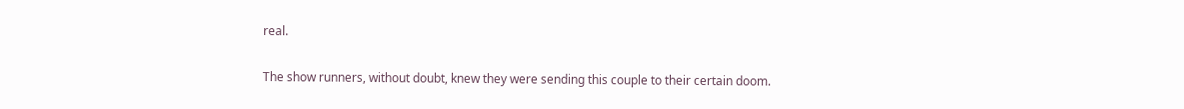real.

The show runners, without doubt, knew they were sending this couple to their certain doom.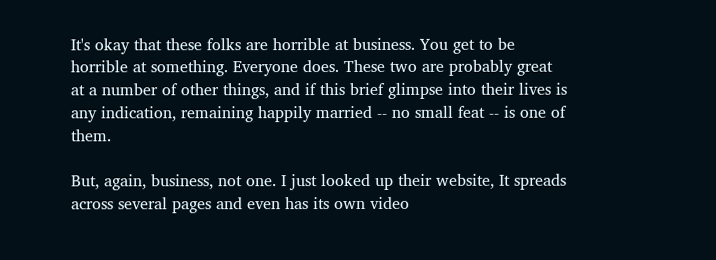It's okay that these folks are horrible at business. You get to be horrible at something. Everyone does. These two are probably great at a number of other things, and if this brief glimpse into their lives is any indication, remaining happily married -- no small feat -- is one of them.

But, again, business, not one. I just looked up their website, It spreads across several pages and even has its own video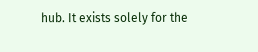hub. It exists solely for the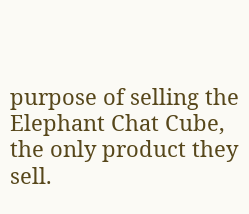purpose of selling the Elephant Chat Cube, the only product they sell.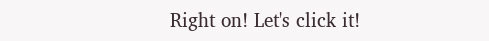Right on! Let's click it!